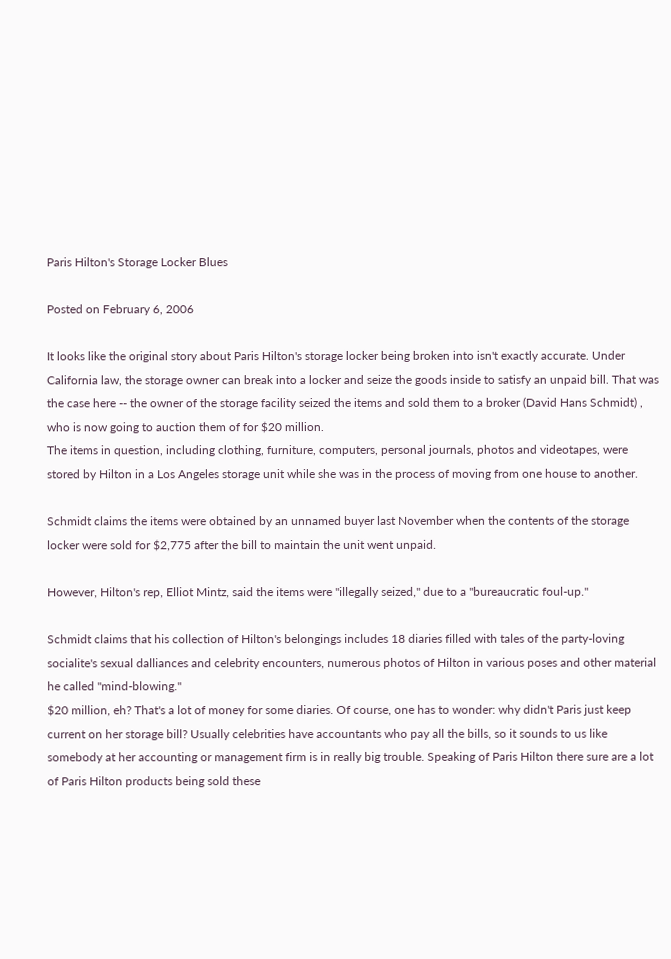Paris Hilton's Storage Locker Blues

Posted on February 6, 2006

It looks like the original story about Paris Hilton's storage locker being broken into isn't exactly accurate. Under California law, the storage owner can break into a locker and seize the goods inside to satisfy an unpaid bill. That was the case here -- the owner of the storage facility seized the items and sold them to a broker (David Hans Schmidt) , who is now going to auction them of for $20 million.
The items in question, including clothing, furniture, computers, personal journals, photos and videotapes, were stored by Hilton in a Los Angeles storage unit while she was in the process of moving from one house to another.

Schmidt claims the items were obtained by an unnamed buyer last November when the contents of the storage locker were sold for $2,775 after the bill to maintain the unit went unpaid.

However, Hilton's rep, Elliot Mintz, said the items were "illegally seized," due to a "bureaucratic foul-up."

Schmidt claims that his collection of Hilton's belongings includes 18 diaries filled with tales of the party-loving socialite's sexual dalliances and celebrity encounters, numerous photos of Hilton in various poses and other material he called "mind-blowing."
$20 million, eh? That's a lot of money for some diaries. Of course, one has to wonder: why didn't Paris just keep current on her storage bill? Usually celebrities have accountants who pay all the bills, so it sounds to us like somebody at her accounting or management firm is in really big trouble. Speaking of Paris Hilton there sure are a lot of Paris Hilton products being sold these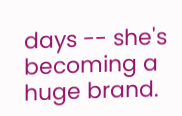days -- she's becoming a huge brand.